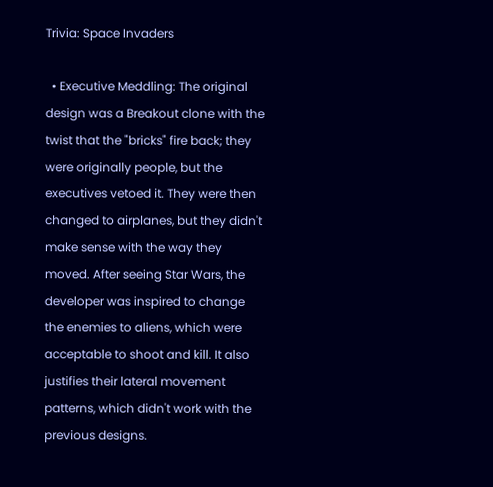Trivia: Space Invaders

  • Executive Meddling: The original design was a Breakout clone with the twist that the "bricks" fire back; they were originally people, but the executives vetoed it. They were then changed to airplanes, but they didn't make sense with the way they moved. After seeing Star Wars, the developer was inspired to change the enemies to aliens, which were acceptable to shoot and kill. It also justifies their lateral movement patterns, which didn't work with the previous designs.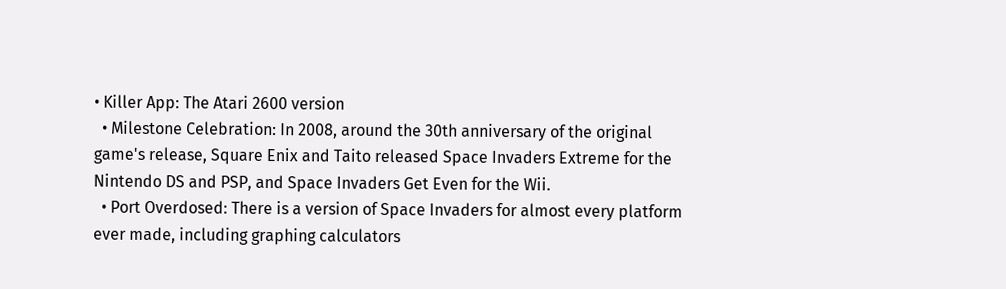• Killer App: The Atari 2600 version
  • Milestone Celebration: In 2008, around the 30th anniversary of the original game's release, Square Enix and Taito released Space Invaders Extreme for the Nintendo DS and PSP, and Space Invaders Get Even for the Wii.
  • Port Overdosed: There is a version of Space Invaders for almost every platform ever made, including graphing calculators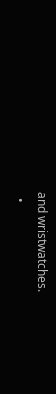and wristwatches.
  •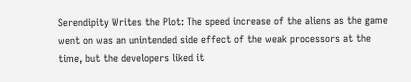Serendipity Writes the Plot: The speed increase of the aliens as the game went on was an unintended side effect of the weak processors at the time, but the developers liked it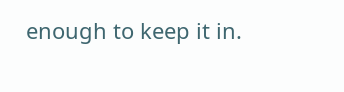enough to keep it in.